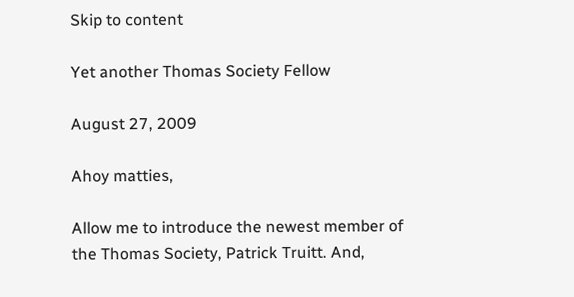Skip to content

Yet another Thomas Society Fellow

August 27, 2009

Ahoy matties,

Allow me to introduce the newest member of the Thomas Society, Patrick Truitt. And,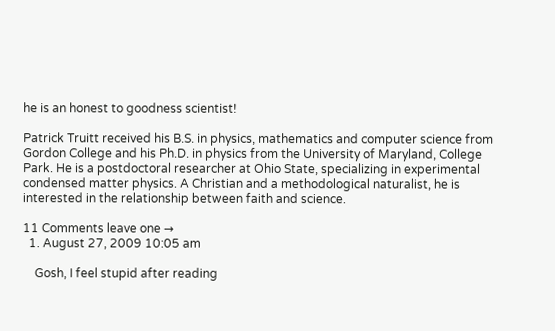he is an honest to goodness scientist!

Patrick Truitt received his B.S. in physics, mathematics and computer science from Gordon College and his Ph.D. in physics from the University of Maryland, College Park. He is a postdoctoral researcher at Ohio State, specializing in experimental condensed matter physics. A Christian and a methodological naturalist, he is interested in the relationship between faith and science.

11 Comments leave one →
  1. August 27, 2009 10:05 am

    Gosh, I feel stupid after reading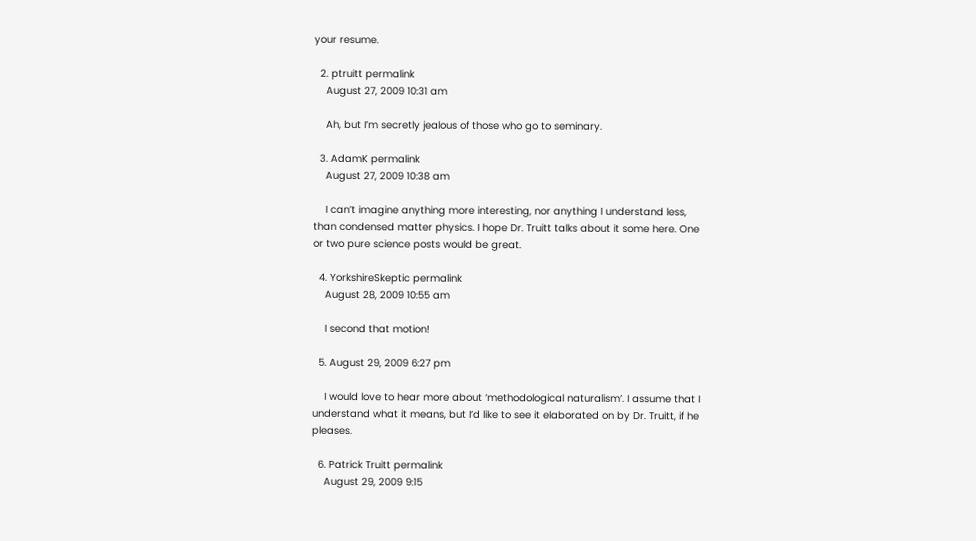your resume.

  2. ptruitt permalink
    August 27, 2009 10:31 am

    Ah, but I’m secretly jealous of those who go to seminary.

  3. AdamK permalink
    August 27, 2009 10:38 am

    I can’t imagine anything more interesting, nor anything I understand less, than condensed matter physics. I hope Dr. Truitt talks about it some here. One or two pure science posts would be great.

  4. YorkshireSkeptic permalink
    August 28, 2009 10:55 am

    I second that motion!

  5. August 29, 2009 6:27 pm

    I would love to hear more about ‘methodological naturalism’. I assume that I understand what it means, but I’d like to see it elaborated on by Dr. Truitt, if he pleases.

  6. Patrick Truitt permalink
    August 29, 2009 9:15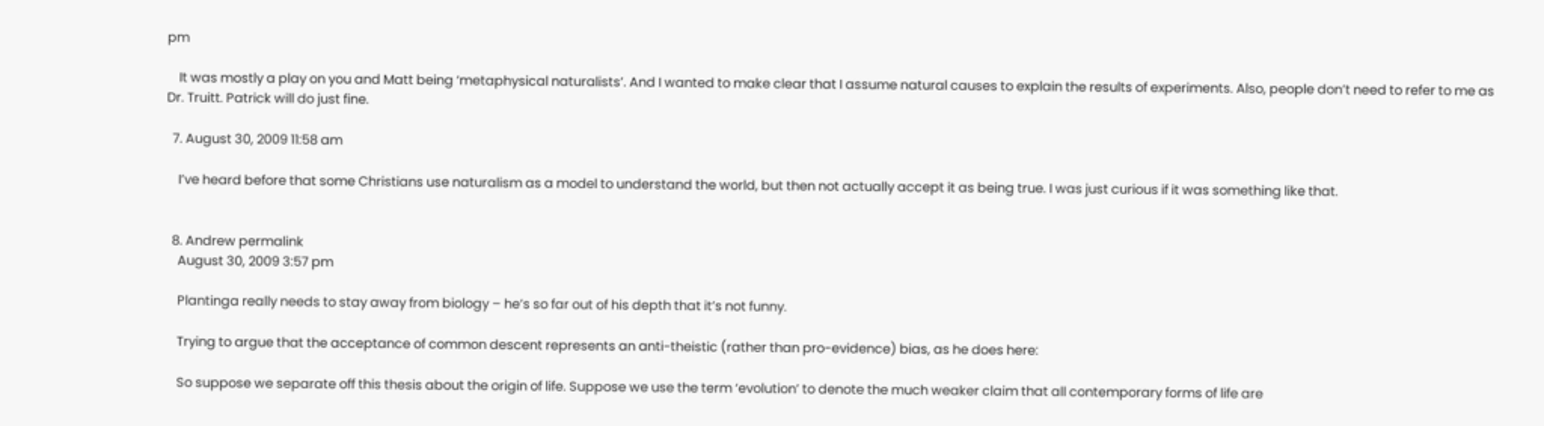pm

    It was mostly a play on you and Matt being ‘metaphysical naturalists’. And I wanted to make clear that I assume natural causes to explain the results of experiments. Also, people don’t need to refer to me as Dr. Truitt. Patrick will do just fine.

  7. August 30, 2009 11:58 am

    I’ve heard before that some Christians use naturalism as a model to understand the world, but then not actually accept it as being true. I was just curious if it was something like that.


  8. Andrew permalink
    August 30, 2009 3:57 pm

    Plantinga really needs to stay away from biology – he’s so far out of his depth that it’s not funny.

    Trying to argue that the acceptance of common descent represents an anti-theistic (rather than pro-evidence) bias, as he does here:

    So suppose we separate off this thesis about the origin of life. Suppose we use the term ‘evolution’ to denote the much weaker claim that all contemporary forms of life are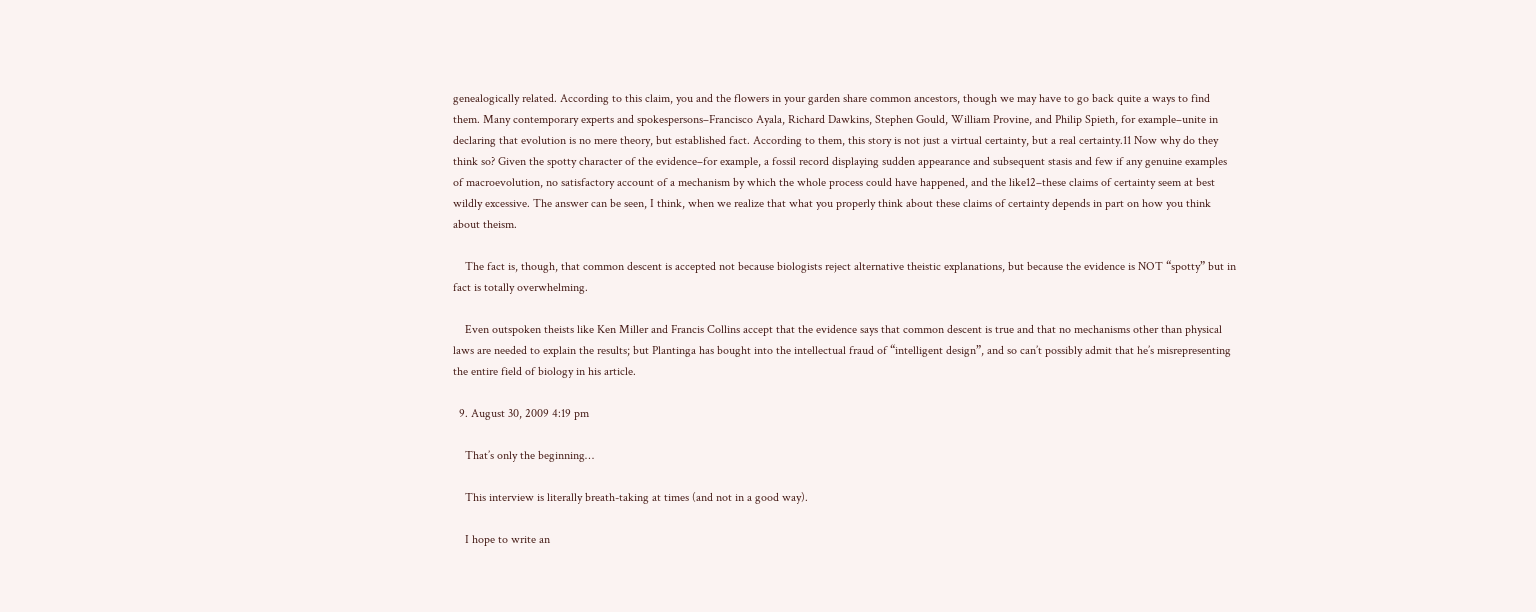genealogically related. According to this claim, you and the flowers in your garden share common ancestors, though we may have to go back quite a ways to find them. Many contemporary experts and spokespersons–Francisco Ayala, Richard Dawkins, Stephen Gould, William Provine, and Philip Spieth, for example–unite in declaring that evolution is no mere theory, but established fact. According to them, this story is not just a virtual certainty, but a real certainty.11 Now why do they think so? Given the spotty character of the evidence–for example, a fossil record displaying sudden appearance and subsequent stasis and few if any genuine examples of macroevolution, no satisfactory account of a mechanism by which the whole process could have happened, and the like12–these claims of certainty seem at best wildly excessive. The answer can be seen, I think, when we realize that what you properly think about these claims of certainty depends in part on how you think about theism.

    The fact is, though, that common descent is accepted not because biologists reject alternative theistic explanations, but because the evidence is NOT “spotty” but in fact is totally overwhelming.

    Even outspoken theists like Ken Miller and Francis Collins accept that the evidence says that common descent is true and that no mechanisms other than physical laws are needed to explain the results; but Plantinga has bought into the intellectual fraud of “intelligent design”, and so can’t possibly admit that he’s misrepresenting the entire field of biology in his article.

  9. August 30, 2009 4:19 pm

    That’s only the beginning…

    This interview is literally breath-taking at times (and not in a good way).

    I hope to write an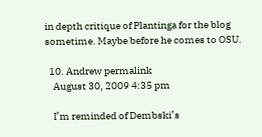in depth critique of Plantinga for the blog sometime. Maybe before he comes to OSU.

  10. Andrew permalink
    August 30, 2009 4:35 pm

    I’m reminded of Dembski’s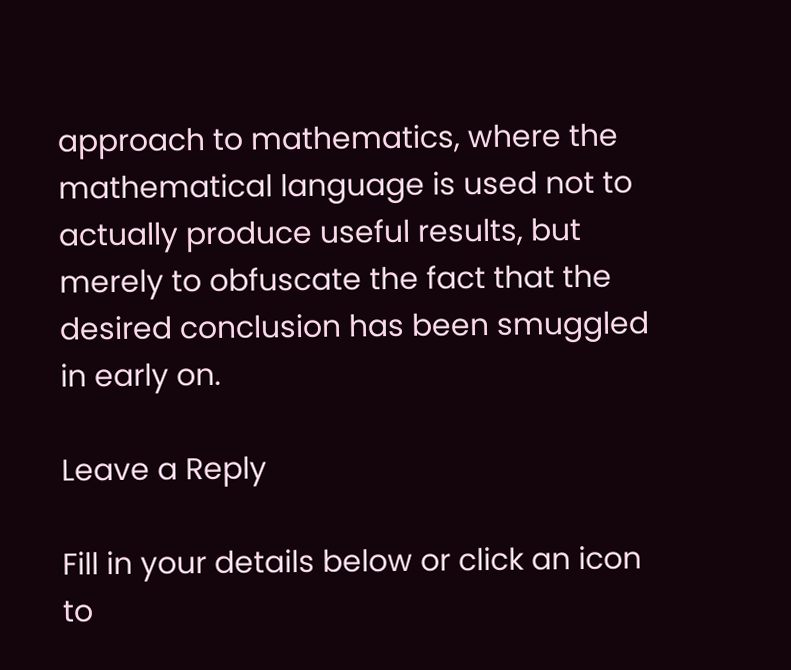approach to mathematics, where the mathematical language is used not to actually produce useful results, but merely to obfuscate the fact that the desired conclusion has been smuggled in early on.

Leave a Reply

Fill in your details below or click an icon to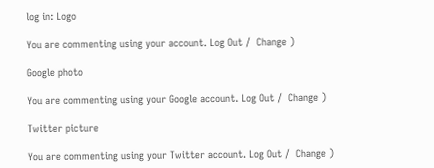log in: Logo

You are commenting using your account. Log Out /  Change )

Google photo

You are commenting using your Google account. Log Out /  Change )

Twitter picture

You are commenting using your Twitter account. Log Out /  Change )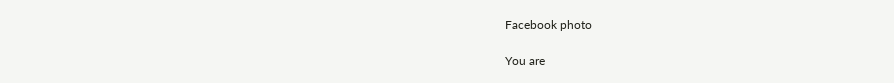Facebook photo

You are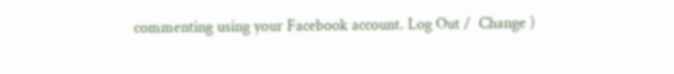commenting using your Facebook account. Log Out /  Change )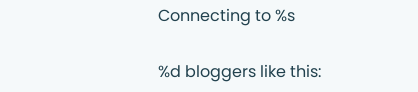Connecting to %s

%d bloggers like this: